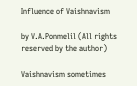Influence of Vaishnavism

by V.A.Ponmelil (All rights reserved by the author)

Vaishnavism sometimes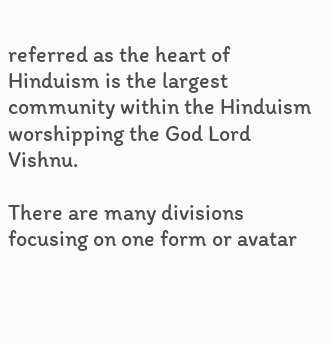referred as the heart of Hinduism is the largest community within the Hinduism worshipping the God Lord Vishnu.

There are many divisions focusing on one form or avatar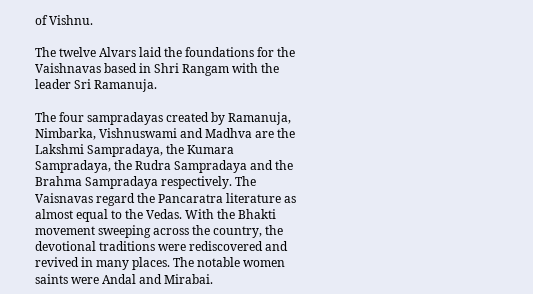of Vishnu.

The twelve Alvars laid the foundations for the Vaishnavas based in Shri Rangam with the leader Sri Ramanuja.

The four sampradayas created by Ramanuja, Nimbarka, Vishnuswami and Madhva are the Lakshmi Sampradaya, the Kumara Sampradaya, the Rudra Sampradaya and the Brahma Sampradaya respectively. The Vaisnavas regard the Pancaratra literature as almost equal to the Vedas. With the Bhakti movement sweeping across the country, the devotional traditions were rediscovered and revived in many places. The notable women saints were Andal and Mirabai.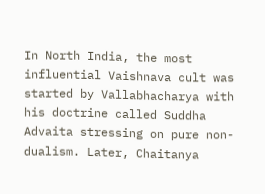In North India, the most influential Vaishnava cult was started by Vallabhacharya with his doctrine called Suddha Advaita stressing on pure non-dualism. Later, Chaitanya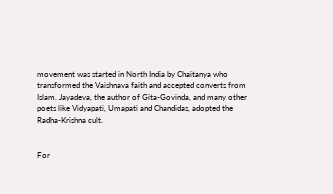movement was started in North India by Chaitanya who transformed the Vaishnava faith and accepted converts from Islam. Jayadeva, the author of Gita-Govinda, and many other poets like Vidyapati, Umapati and Chandidas, adopted the Radha-Krishna cult.


For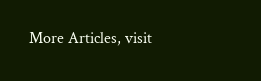More Articles, visit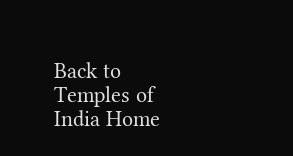Back to Temples of India Home